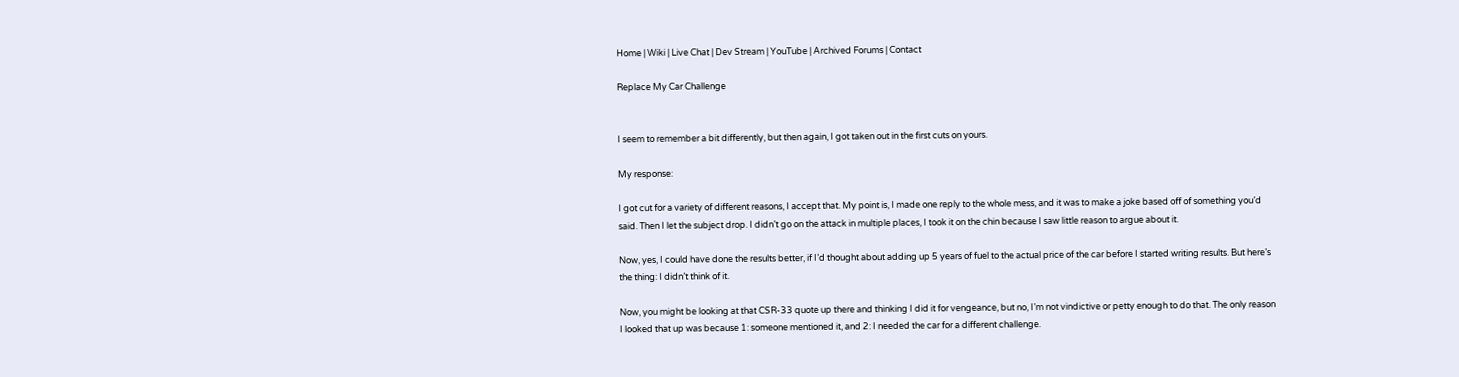Home | Wiki | Live Chat | Dev Stream | YouTube | Archived Forums | Contact

Replace My Car Challenge


I seem to remember a bit differently, but then again, I got taken out in the first cuts on yours.

My response:

I got cut for a variety of different reasons, I accept that. My point is, I made one reply to the whole mess, and it was to make a joke based off of something you’d said. Then I let the subject drop. I didn’t go on the attack in multiple places, I took it on the chin because I saw little reason to argue about it.

Now, yes, I could have done the results better, if I’d thought about adding up 5 years of fuel to the actual price of the car before I started writing results. But here’s the thing: I didn’t think of it.

Now, you might be looking at that CSR-33 quote up there and thinking I did it for vengeance, but no, I’m not vindictive or petty enough to do that. The only reason I looked that up was because 1: someone mentioned it, and 2: I needed the car for a different challenge.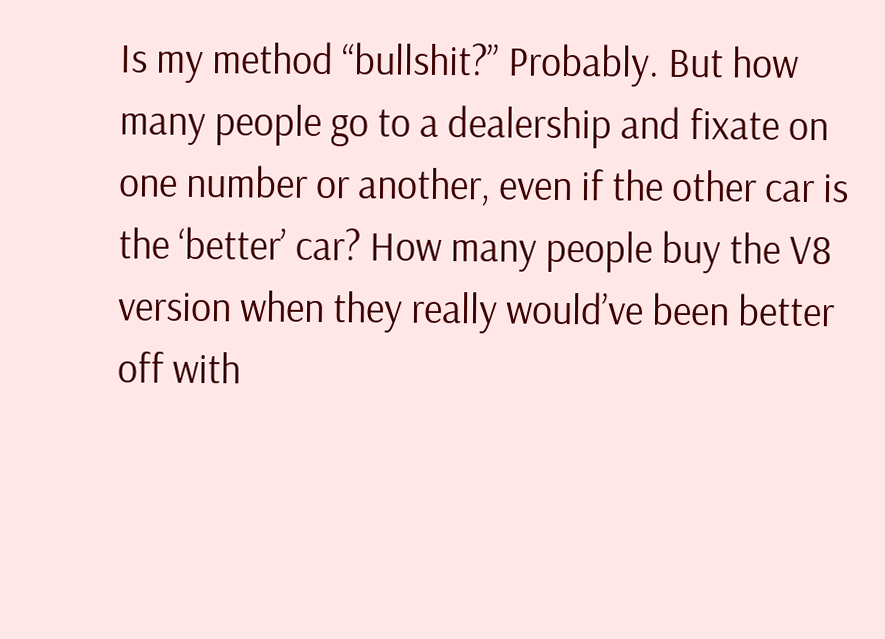Is my method “bullshit?” Probably. But how many people go to a dealership and fixate on one number or another, even if the other car is the ‘better’ car? How many people buy the V8 version when they really would’ve been better off with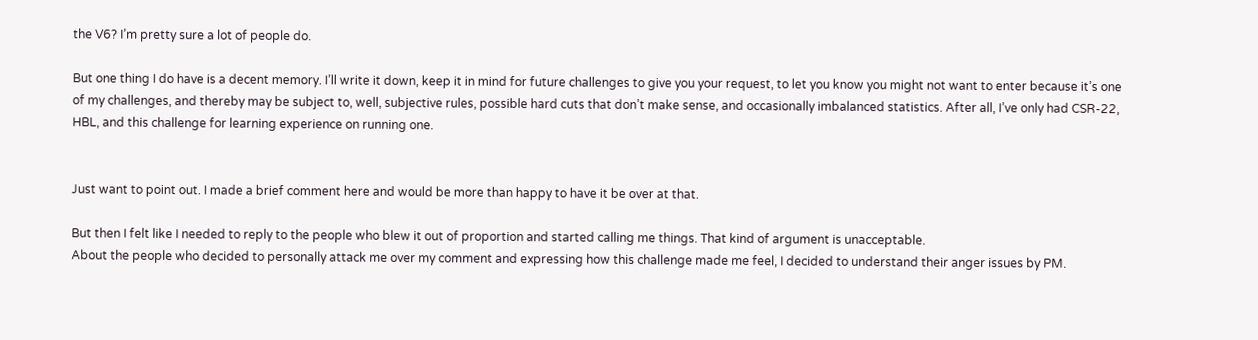the V6? I’m pretty sure a lot of people do.

But one thing I do have is a decent memory. I’ll write it down, keep it in mind for future challenges to give you your request, to let you know you might not want to enter because it’s one of my challenges, and thereby may be subject to, well, subjective rules, possible hard cuts that don’t make sense, and occasionally imbalanced statistics. After all, I’ve only had CSR-22, HBL, and this challenge for learning experience on running one.


Just want to point out. I made a brief comment here and would be more than happy to have it be over at that.

But then I felt like I needed to reply to the people who blew it out of proportion and started calling me things. That kind of argument is unacceptable.
About the people who decided to personally attack me over my comment and expressing how this challenge made me feel, I decided to understand their anger issues by PM.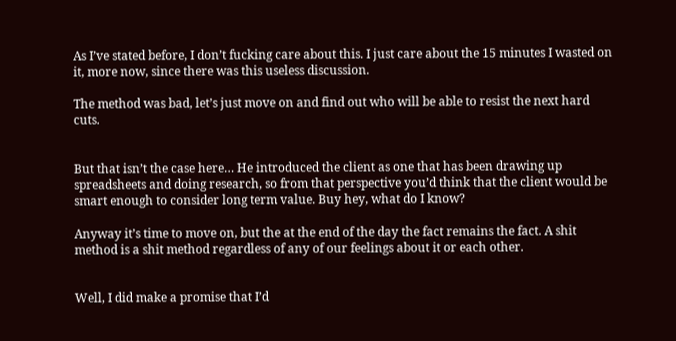As I’ve stated before, I don’t fucking care about this. I just care about the 15 minutes I wasted on it, more now, since there was this useless discussion.

The method was bad, let’s just move on and find out who will be able to resist the next hard cuts.


But that isn’t the case here… He introduced the client as one that has been drawing up spreadsheets and doing research, so from that perspective you’d think that the client would be smart enough to consider long term value. Buy hey, what do I know?

Anyway it’s time to move on, but the at the end of the day the fact remains the fact. A shit method is a shit method regardless of any of our feelings about it or each other.


Well, I did make a promise that I’d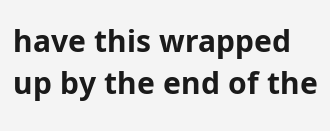have this wrapped up by the end of the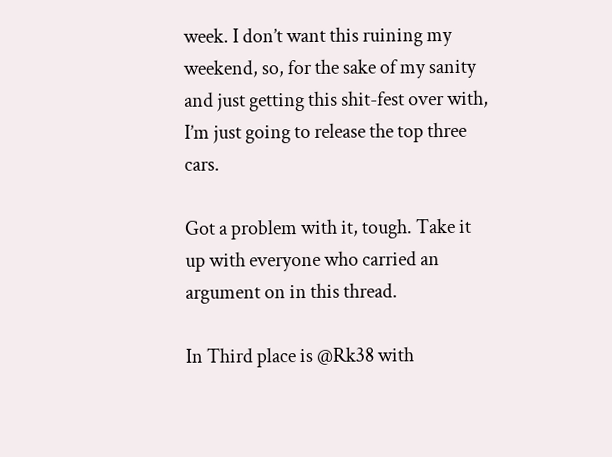week. I don’t want this ruining my weekend, so, for the sake of my sanity and just getting this shit-fest over with, I’m just going to release the top three cars.

Got a problem with it, tough. Take it up with everyone who carried an argument on in this thread.

In Third place is @Rk38 with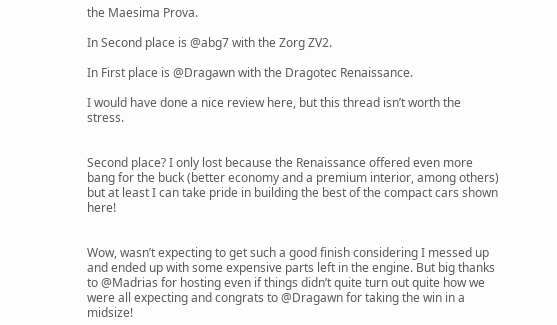the Maesima Prova.

In Second place is @abg7 with the Zorg ZV2.

In First place is @Dragawn with the Dragotec Renaissance.

I would have done a nice review here, but this thread isn’t worth the stress.


Second place? I only lost because the Renaissance offered even more bang for the buck (better economy and a premium interior, among others) but at least I can take pride in building the best of the compact cars shown here!


Wow, wasn’t expecting to get such a good finish considering I messed up and ended up with some expensive parts left in the engine. But big thanks to @Madrias for hosting even if things didn’t quite turn out quite how we were all expecting and congrats to @Dragawn for taking the win in a midsize!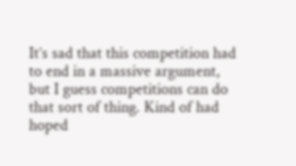It’s sad that this competition had to end in a massive argument, but I guess competitions can do that sort of thing. Kind of had hoped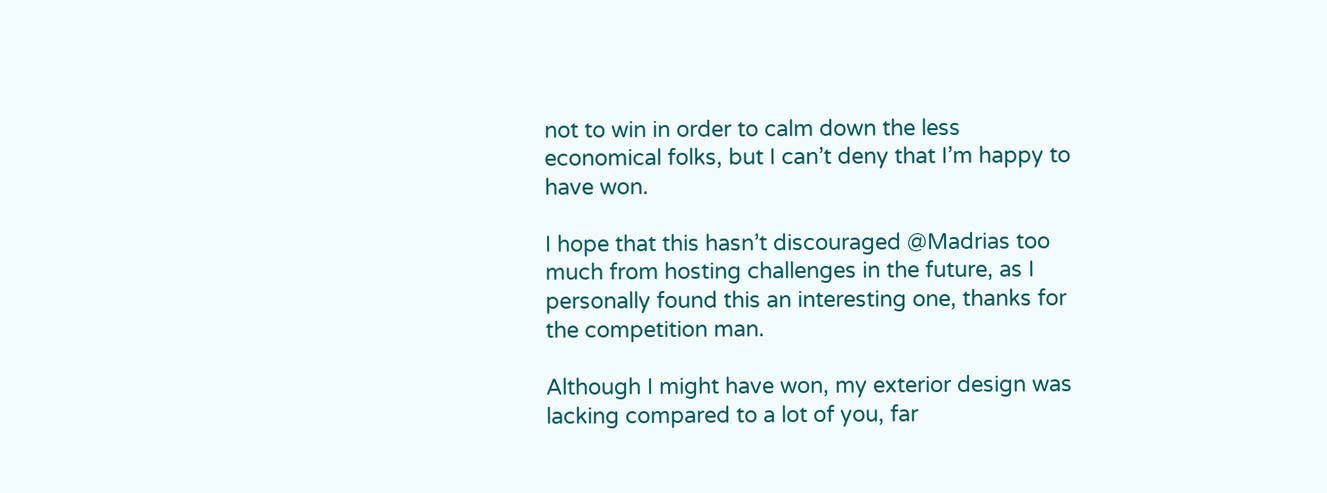not to win in order to calm down the less economical folks, but I can’t deny that I’m happy to have won.

I hope that this hasn’t discouraged @Madrias too much from hosting challenges in the future, as I personally found this an interesting one, thanks for the competition man.

Although I might have won, my exterior design was lacking compared to a lot of you, far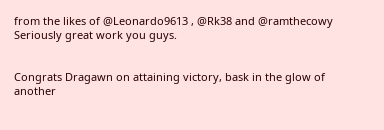from the likes of @Leonardo9613 , @Rk38 and @ramthecowy Seriously great work you guys.


Congrats Dragawn on attaining victory, bask in the glow of another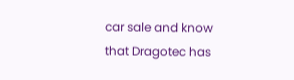car sale and know that Dragotec has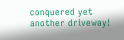conquered yet another driveway!